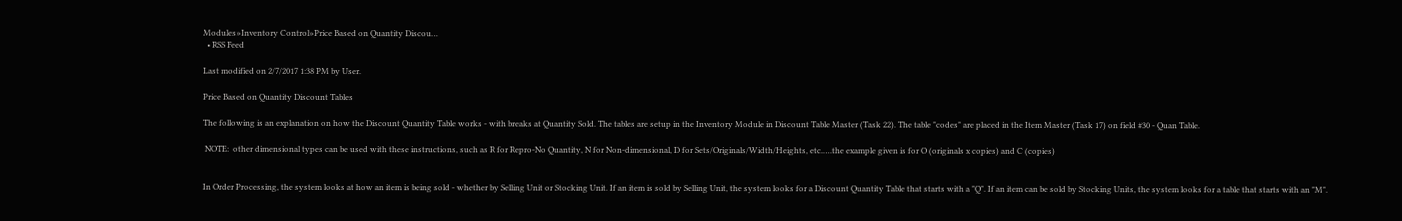Modules»Inventory Control»Price Based on Quantity Discou…
  • RSS Feed

Last modified on 2/7/2017 1:38 PM by User.

Price Based on Quantity Discount Tables

The following is an explanation on how the Discount Quantity Table works - with breaks at Quantity Sold. The tables are setup in the Inventory Module in Discount Table Master (Task 22). The table "codes" are placed in the Item Master (Task 17) on field #30 - Quan Table.

 NOTE:  other dimensional types can be used with these instructions, such as R for Repro-No Quantity, N for Non-dimensional, D for Sets/Originals/Width/Heights, etc.….the example given is for O (originals x copies) and C (copies)


In Order Processing, the system looks at how an item is being sold - whether by Selling Unit or Stocking Unit. If an item is sold by Selling Unit, the system looks for a Discount Quantity Table that starts with a "Q". If an item can be sold by Stocking Units, the system looks for a table that starts with an "M".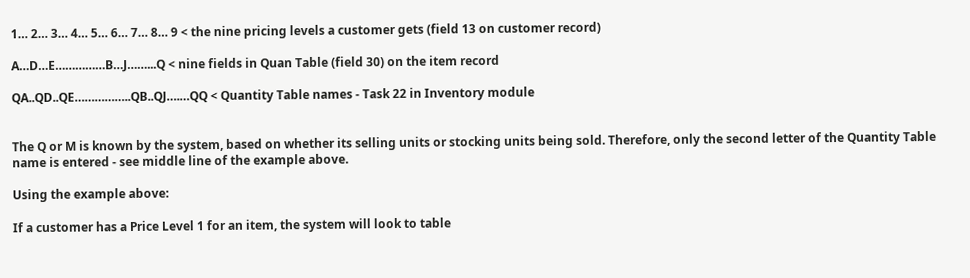1… 2… 3… 4… 5… 6… 7… 8… 9 < the nine pricing levels a customer gets (field 13 on customer record)

A…D…E……………B…J……...Q < nine fields in Quan Table (field 30) on the item record

QA..QD..QE……………..QB..QJ….…QQ < Quantity Table names - Task 22 in Inventory module


The Q or M is known by the system, based on whether its selling units or stocking units being sold. Therefore, only the second letter of the Quantity Table name is entered - see middle line of the example above.

Using the example above:

If a customer has a Price Level 1 for an item, the system will look to table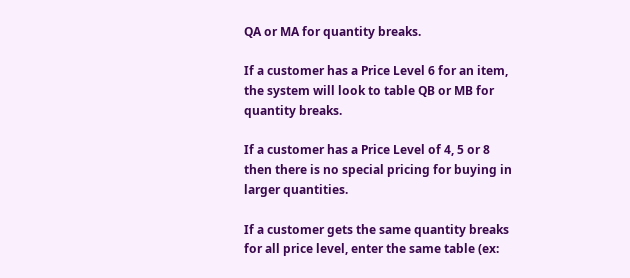QA or MA for quantity breaks.

If a customer has a Price Level 6 for an item, the system will look to table QB or MB for quantity breaks.

If a customer has a Price Level of 4, 5 or 8 then there is no special pricing for buying in larger quantities.

If a customer gets the same quantity breaks for all price level, enter the same table (ex: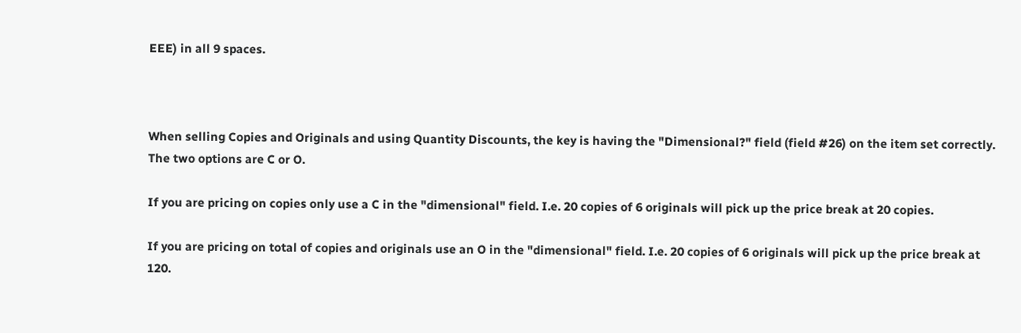EEE) in all 9 spaces.



When selling Copies and Originals and using Quantity Discounts, the key is having the "Dimensional?" field (field #26) on the item set correctly. The two options are C or O.

If you are pricing on copies only use a C in the "dimensional" field. I.e. 20 copies of 6 originals will pick up the price break at 20 copies.

If you are pricing on total of copies and originals use an O in the "dimensional" field. I.e. 20 copies of 6 originals will pick up the price break at 120.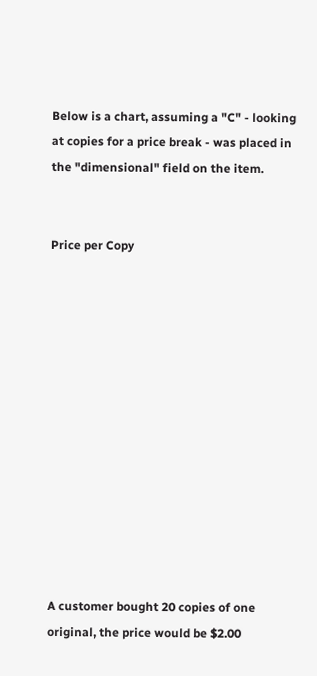Below is a chart, assuming a "C" - looking at copies for a price break - was placed in the "dimensional" field on the item.


Price per Copy













A customer bought 20 copies of one original, the price would be $2.00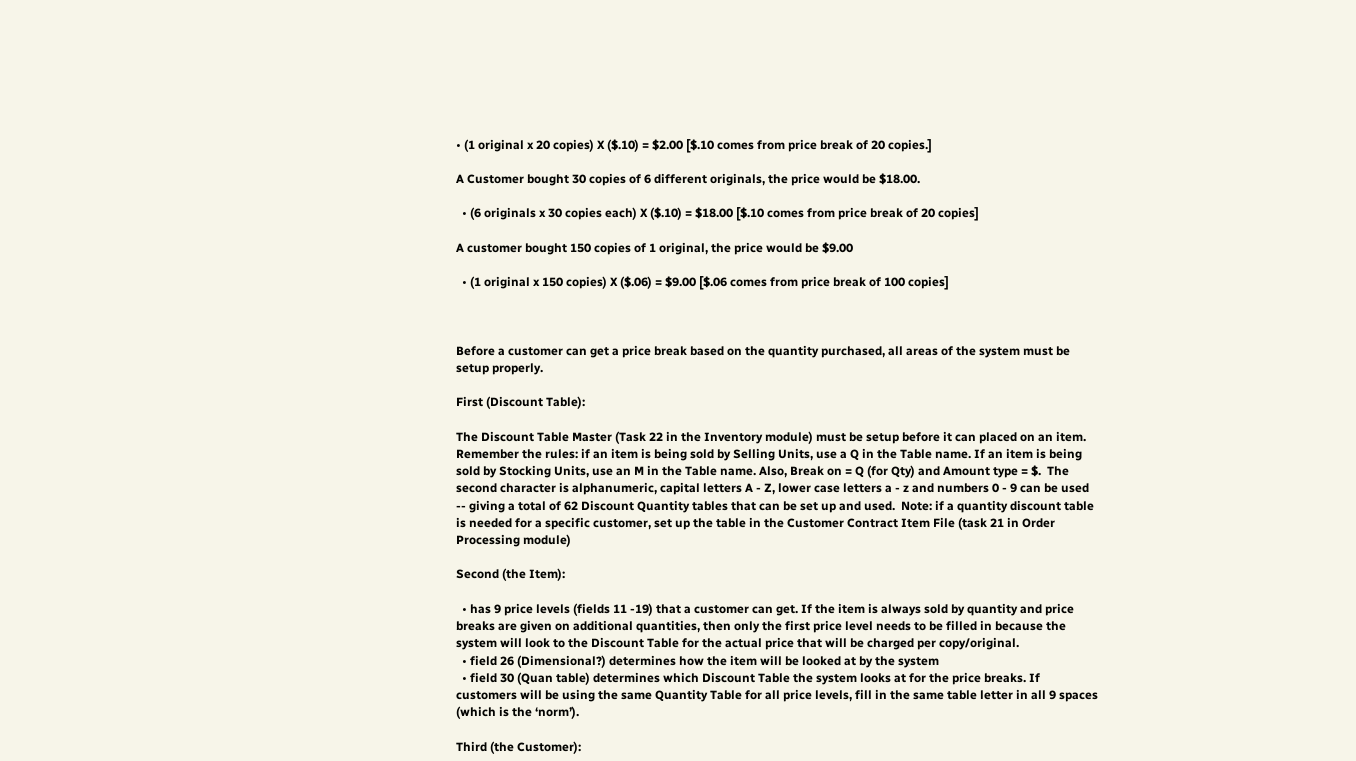• (1 original x 20 copies) X ($.10) = $2.00 [$.10 comes from price break of 20 copies.]

A Customer bought 30 copies of 6 different originals, the price would be $18.00.

  • (6 originals x 30 copies each) X ($.10) = $18.00 [$.10 comes from price break of 20 copies]

A customer bought 150 copies of 1 original, the price would be $9.00

  • (1 original x 150 copies) X ($.06) = $9.00 [$.06 comes from price break of 100 copies]



Before a customer can get a price break based on the quantity purchased, all areas of the system must be setup properly.

First (Discount Table):

The Discount Table Master (Task 22 in the Inventory module) must be setup before it can placed on an item. Remember the rules: if an item is being sold by Selling Units, use a Q in the Table name. If an item is being sold by Stocking Units, use an M in the Table name. Also, Break on = Q (for Qty) and Amount type = $.  The second character is alphanumeric, capital letters A - Z, lower case letters a - z and numbers 0 - 9 can be used -- giving a total of 62 Discount Quantity tables that can be set up and used.  Note: if a quantity discount table is needed for a specific customer, set up the table in the Customer Contract Item File (task 21 in Order Processing module)

Second (the Item):

  • has 9 price levels (fields 11 -19) that a customer can get. If the item is always sold by quantity and price breaks are given on additional quantities, then only the first price level needs to be filled in because the system will look to the Discount Table for the actual price that will be charged per copy/original.
  • field 26 (Dimensional?) determines how the item will be looked at by the system
  • field 30 (Quan table) determines which Discount Table the system looks at for the price breaks. If customers will be using the same Quantity Table for all price levels, fill in the same table letter in all 9 spaces (which is the ‘norm’).

Third (the Customer):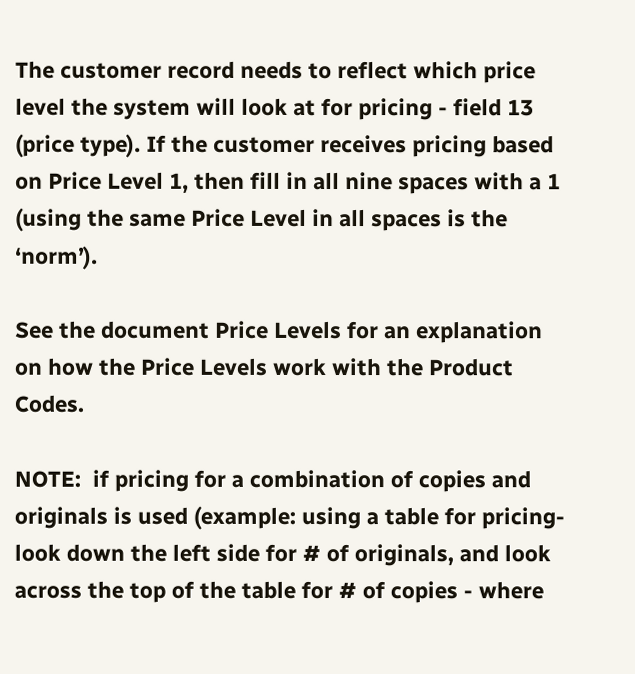The customer record needs to reflect which price level the system will look at for pricing - field 13 (price type). If the customer receives pricing based on Price Level 1, then fill in all nine spaces with a 1 (using the same Price Level in all spaces is the ‘norm’).

See the document Price Levels for an explanation on how the Price Levels work with the Product Codes.

NOTE:  if pricing for a combination of copies and originals is used (example: using a table for pricing-  look down the left side for # of originals, and look across the top of the table for # of copies - where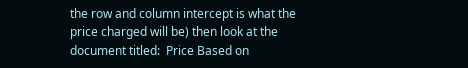the row and column intercept is what the price charged will be) then look at the document titled:  Price Based on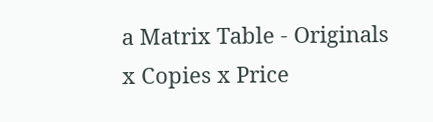a Matrix Table - Originals x Copies x Price